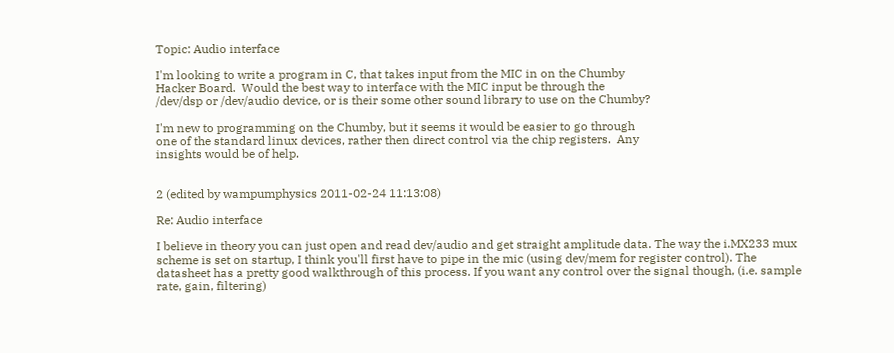Topic: Audio interface

I'm looking to write a program in C, that takes input from the MIC in on the Chumby
Hacker Board.  Would the best way to interface with the MIC input be through the
/dev/dsp or /dev/audio device, or is their some other sound library to use on the Chumby?

I'm new to programming on the Chumby, but it seems it would be easier to go through
one of the standard linux devices, rather then direct control via the chip registers.  Any
insights would be of help.


2 (edited by wampumphysics 2011-02-24 11:13:08)

Re: Audio interface

I believe in theory you can just open and read dev/audio and get straight amplitude data. The way the i.MX233 mux scheme is set on startup, I think you'll first have to pipe in the mic (using dev/mem for register control). The datasheet has a pretty good walkthrough of this process. If you want any control over the signal though, (i.e. sample rate, gain, filtering)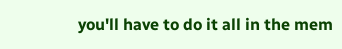you'll have to do it all in the mem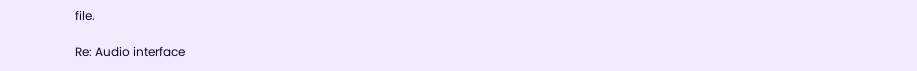file.

Re: Audio interface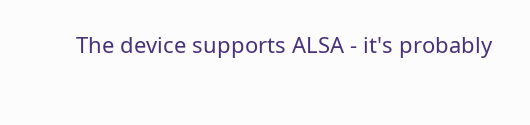The device supports ALSA - it's probably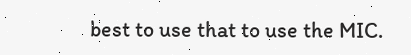best to use that to use the MIC.